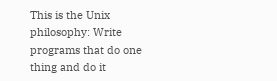This is the Unix philosophy: Write programs that do one thing and do it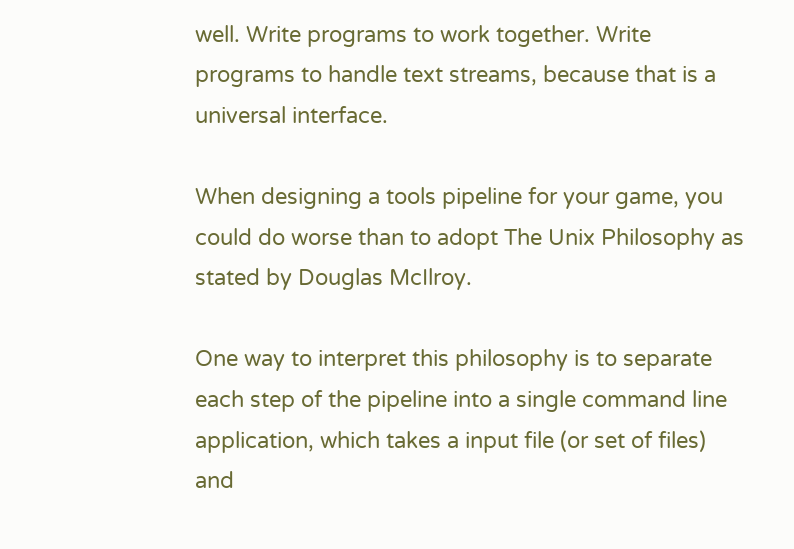well. Write programs to work together. Write programs to handle text streams, because that is a universal interface.

When designing a tools pipeline for your game, you could do worse than to adopt The Unix Philosophy as stated by Douglas McIlroy.

One way to interpret this philosophy is to separate each step of the pipeline into a single command line application, which takes a input file (or set of files) and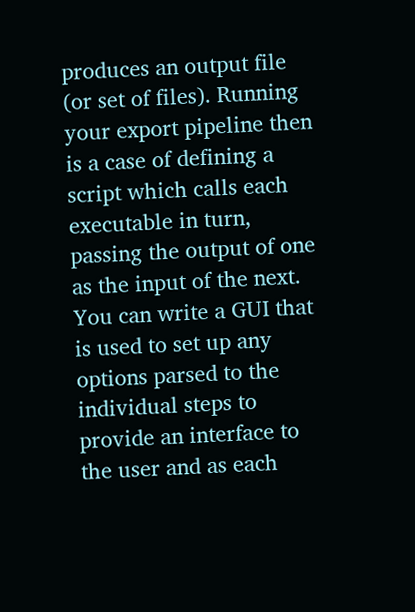produces an output file (or set of files). Running your export pipeline then is a case of defining a script which calls each executable in turn, passing the output of one as the input of the next. You can write a GUI that is used to set up any options parsed to the individual steps to provide an interface to the user and as each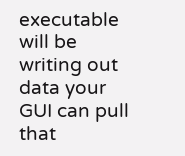executable will be writing out data your GUI can pull that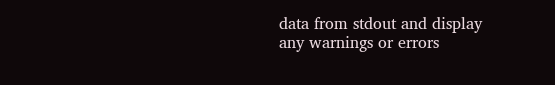data from stdout and display any warnings or errors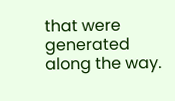that were generated along the way.